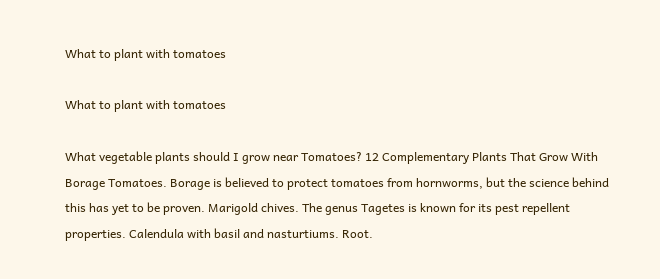What to plant with tomatoes

What to plant with tomatoes

What vegetable plants should I grow near Tomatoes? 12 Complementary Plants That Grow With Borage Tomatoes. Borage is believed to protect tomatoes from hornworms, but the science behind this has yet to be proven. Marigold chives. The genus Tagetes is known for its pest repellent properties. Calendula with basil and nasturtiums. Root.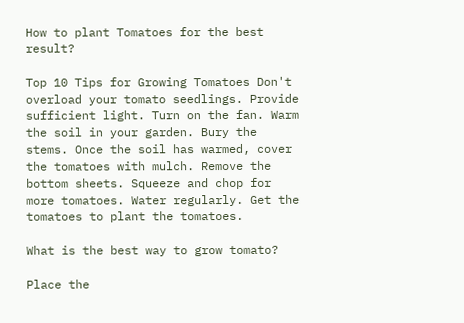How to plant Tomatoes for the best result?

Top 10 Tips for Growing Tomatoes Don't overload your tomato seedlings. Provide sufficient light. Turn on the fan. Warm the soil in your garden. Bury the stems. Once the soil has warmed, cover the tomatoes with mulch. Remove the bottom sheets. Squeeze and chop for more tomatoes. Water regularly. Get the tomatoes to plant the tomatoes.

What is the best way to grow tomato?

Place the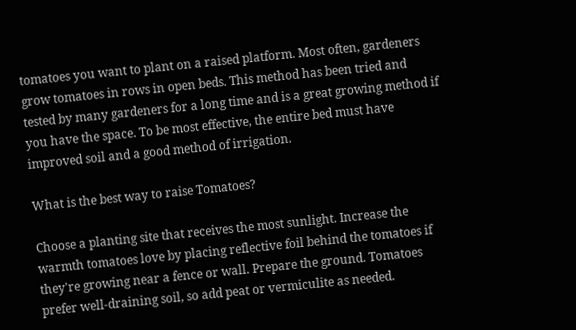tomatoes you want to plant on a raised platform. Most often, gardeners grow tomatoes in rows in open beds. This method has been tried and tested by many gardeners for a long time and is a great growing method if you have the space. To be most effective, the entire bed must have improved soil and a good method of irrigation.

What is the best way to raise Tomatoes?

Choose a planting site that receives the most sunlight. Increase the warmth tomatoes love by placing reflective foil behind the tomatoes if they're growing near a fence or wall. Prepare the ground. Tomatoes prefer well-draining soil, so add peat or vermiculite as needed.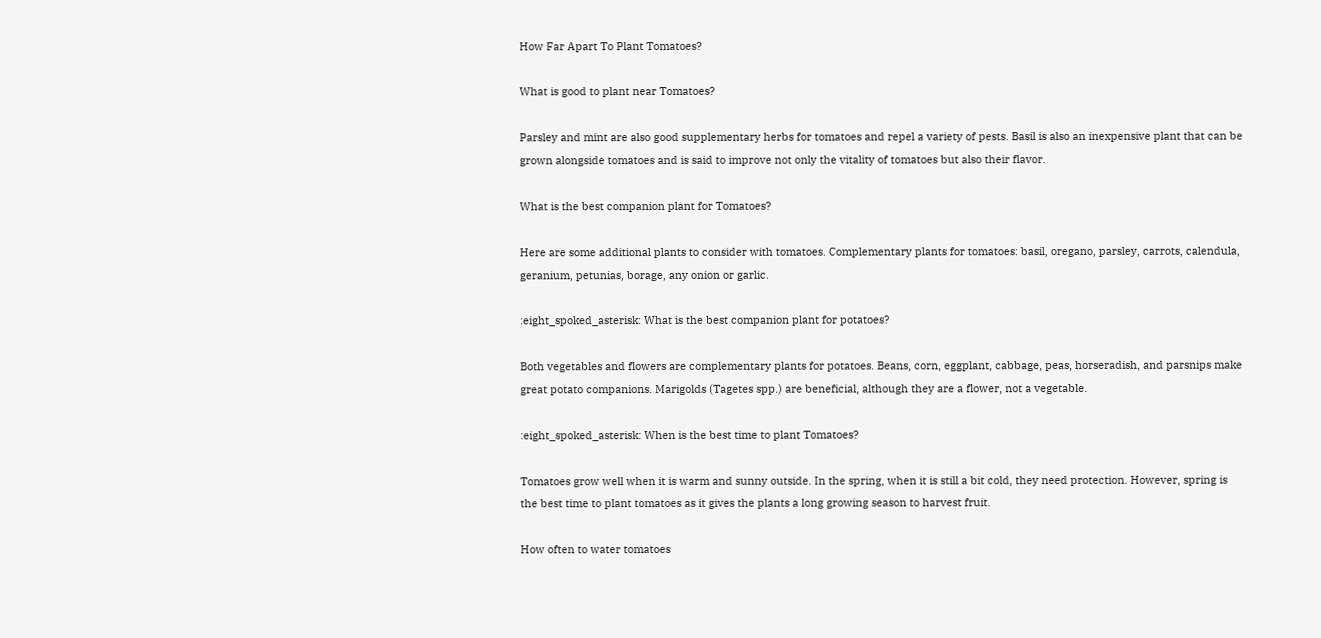How Far Apart To Plant Tomatoes?

What is good to plant near Tomatoes?

Parsley and mint are also good supplementary herbs for tomatoes and repel a variety of pests. Basil is also an inexpensive plant that can be grown alongside tomatoes and is said to improve not only the vitality of tomatoes but also their flavor.

What is the best companion plant for Tomatoes?

Here are some additional plants to consider with tomatoes. Complementary plants for tomatoes: basil, oregano, parsley, carrots, calendula, geranium, petunias, borage, any onion or garlic.

:eight_spoked_asterisk: What is the best companion plant for potatoes?

Both vegetables and flowers are complementary plants for potatoes. Beans, corn, eggplant, cabbage, peas, horseradish, and parsnips make great potato companions. Marigolds (Tagetes spp.) are beneficial, although they are a flower, not a vegetable.

:eight_spoked_asterisk: When is the best time to plant Tomatoes?

Tomatoes grow well when it is warm and sunny outside. In the spring, when it is still a bit cold, they need protection. However, spring is the best time to plant tomatoes as it gives the plants a long growing season to harvest fruit.

How often to water tomatoes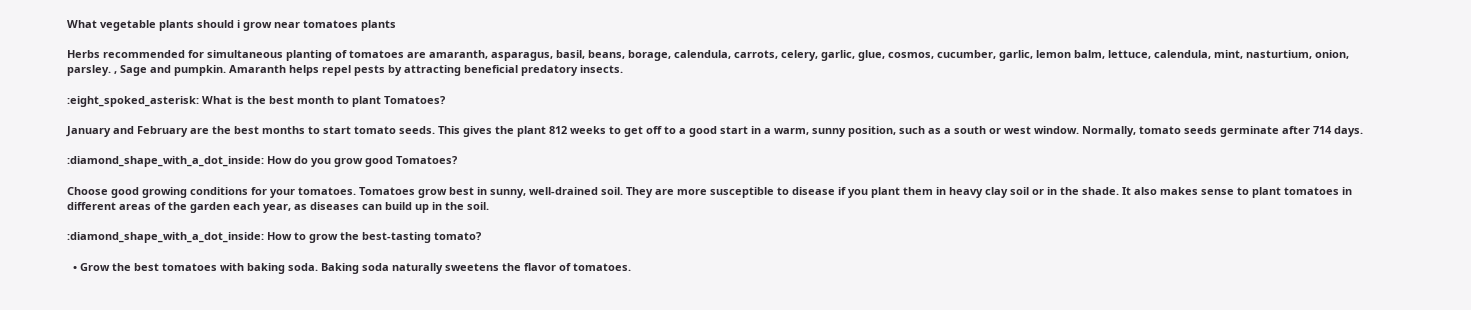What vegetable plants should i grow near tomatoes plants

Herbs recommended for simultaneous planting of tomatoes are amaranth, asparagus, basil, beans, borage, calendula, carrots, celery, garlic, glue, cosmos, cucumber, garlic, lemon balm, lettuce, calendula, mint, nasturtium, onion, parsley. , Sage and pumpkin. Amaranth helps repel pests by attracting beneficial predatory insects.

:eight_spoked_asterisk: What is the best month to plant Tomatoes?

January and February are the best months to start tomato seeds. This gives the plant 812 weeks to get off to a good start in a warm, sunny position, such as a south or west window. Normally, tomato seeds germinate after 714 days.

:diamond_shape_with_a_dot_inside: How do you grow good Tomatoes?

Choose good growing conditions for your tomatoes. Tomatoes grow best in sunny, well-drained soil. They are more susceptible to disease if you plant them in heavy clay soil or in the shade. It also makes sense to plant tomatoes in different areas of the garden each year, as diseases can build up in the soil.

:diamond_shape_with_a_dot_inside: How to grow the best-tasting tomato?

  • Grow the best tomatoes with baking soda. Baking soda naturally sweetens the flavor of tomatoes.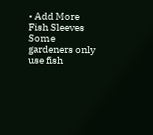• Add More Fish Sleeves Some gardeners only use fish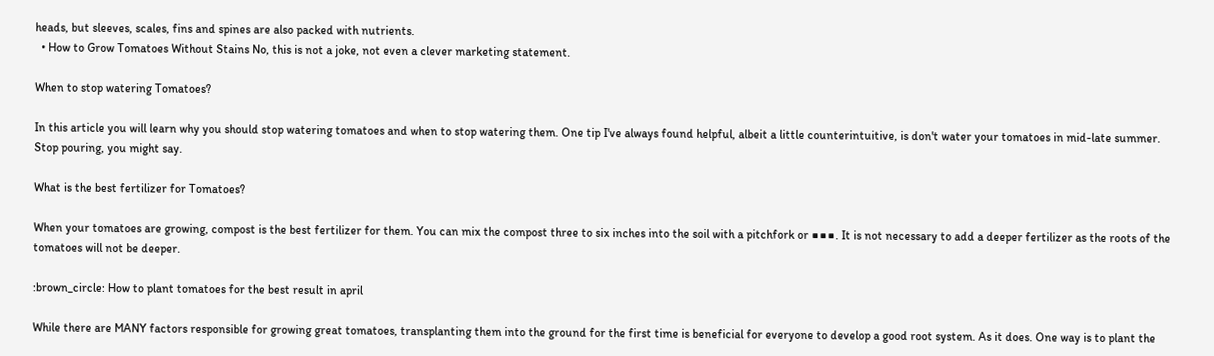heads, but sleeves, scales, fins and spines are also packed with nutrients.
  • How to Grow Tomatoes Without Stains No, this is not a joke, not even a clever marketing statement.

When to stop watering Tomatoes?

In this article you will learn why you should stop watering tomatoes and when to stop watering them. One tip I've always found helpful, albeit a little counterintuitive, is don't water your tomatoes in mid-late summer. Stop pouring, you might say.

What is the best fertilizer for Tomatoes?

When your tomatoes are growing, compost is the best fertilizer for them. You can mix the compost three to six inches into the soil with a pitchfork or ■■■. It is not necessary to add a deeper fertilizer as the roots of the tomatoes will not be deeper.

:brown_circle: How to plant tomatoes for the best result in april

While there are MANY factors responsible for growing great tomatoes, transplanting them into the ground for the first time is beneficial for everyone to develop a good root system. As it does. One way is to plant the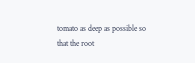tomato as deep as possible so that the root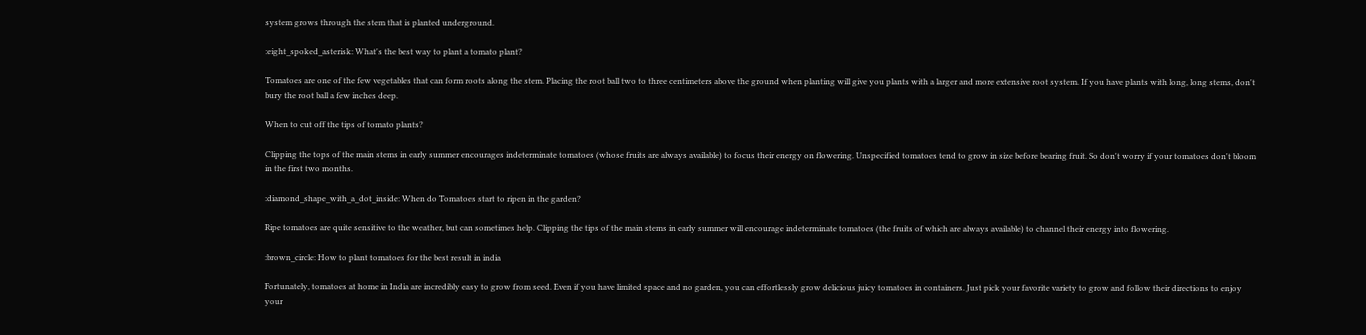system grows through the stem that is planted underground.

:eight_spoked_asterisk: What's the best way to plant a tomato plant?

Tomatoes are one of the few vegetables that can form roots along the stem. Placing the root ball two to three centimeters above the ground when planting will give you plants with a larger and more extensive root system. If you have plants with long, long stems, don't bury the root ball a few inches deep.

When to cut off the tips of tomato plants?

Clipping the tops of the main stems in early summer encourages indeterminate tomatoes (whose fruits are always available) to focus their energy on flowering. Unspecified tomatoes tend to grow in size before bearing fruit. So don't worry if your tomatoes don't bloom in the first two months.

:diamond_shape_with_a_dot_inside: When do Tomatoes start to ripen in the garden?

Ripe tomatoes are quite sensitive to the weather, but can sometimes help. Clipping the tips of the main stems in early summer will encourage indeterminate tomatoes (the fruits of which are always available) to channel their energy into flowering.

:brown_circle: How to plant tomatoes for the best result in india

Fortunately, tomatoes at home in India are incredibly easy to grow from seed. Even if you have limited space and no garden, you can effortlessly grow delicious juicy tomatoes in containers. Just pick your favorite variety to grow and follow their directions to enjoy your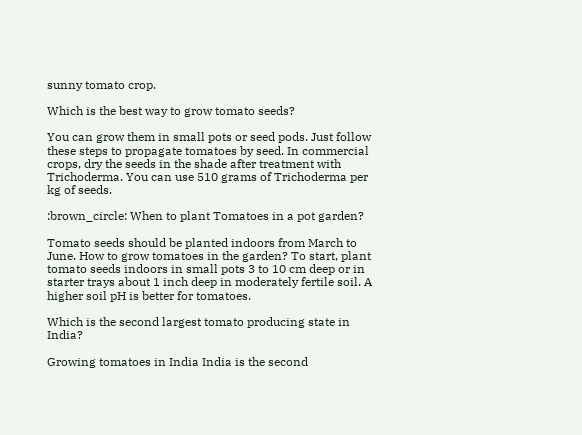sunny tomato crop.

Which is the best way to grow tomato seeds?

You can grow them in small pots or seed pods. Just follow these steps to propagate tomatoes by seed. In commercial crops, dry the seeds in the shade after treatment with Trichoderma. You can use 510 grams of Trichoderma per kg of seeds.

:brown_circle: When to plant Tomatoes in a pot garden?

Tomato seeds should be planted indoors from March to June. How to grow tomatoes in the garden? To start, plant tomato seeds indoors in small pots 3 to 10 cm deep or in starter trays about 1 inch deep in moderately fertile soil. A higher soil pH is better for tomatoes.

Which is the second largest tomato producing state in India?

Growing tomatoes in India India is the second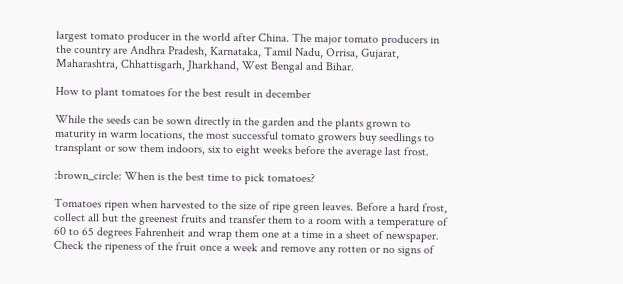largest tomato producer in the world after China. The major tomato producers in the country are Andhra Pradesh, Karnataka, Tamil Nadu, Orrisa, Gujarat, Maharashtra, Chhattisgarh, Jharkhand, West Bengal and Bihar.

How to plant tomatoes for the best result in december

While the seeds can be sown directly in the garden and the plants grown to maturity in warm locations, the most successful tomato growers buy seedlings to transplant or sow them indoors, six to eight weeks before the average last frost.

:brown_circle: When is the best time to pick tomatoes?

Tomatoes ripen when harvested to the size of ripe green leaves. Before a hard frost, collect all but the greenest fruits and transfer them to a room with a temperature of 60 to 65 degrees Fahrenheit and wrap them one at a time in a sheet of newspaper. Check the ripeness of the fruit once a week and remove any rotten or no signs of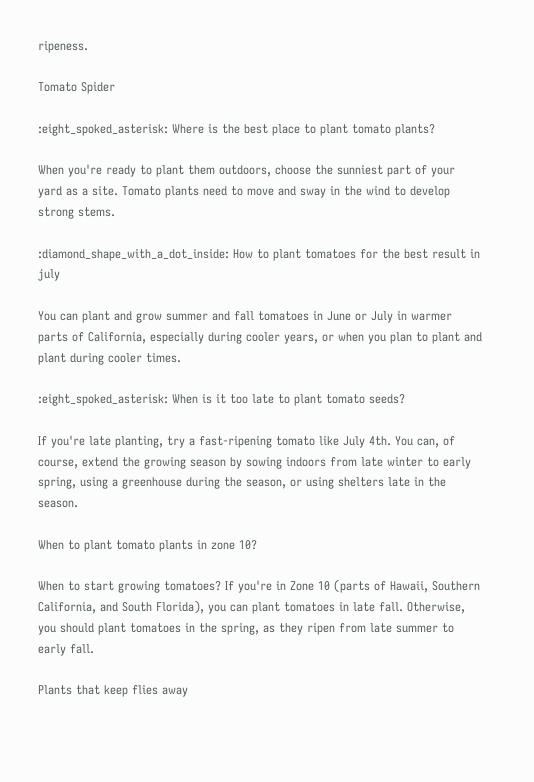ripeness.

Tomato Spider

:eight_spoked_asterisk: Where is the best place to plant tomato plants?

When you're ready to plant them outdoors, choose the sunniest part of your yard as a site. Tomato plants need to move and sway in the wind to develop strong stems.

:diamond_shape_with_a_dot_inside: How to plant tomatoes for the best result in july

You can plant and grow summer and fall tomatoes in June or July in warmer parts of California, especially during cooler years, or when you plan to plant and plant during cooler times.

:eight_spoked_asterisk: When is it too late to plant tomato seeds?

If you're late planting, try a fast-ripening tomato like July 4th. You can, of course, extend the growing season by sowing indoors from late winter to early spring, using a greenhouse during the season, or using shelters late in the season.

When to plant tomato plants in zone 10?

When to start growing tomatoes? If you're in Zone 10 (parts of Hawaii, Southern California, and South Florida), you can plant tomatoes in late fall. Otherwise, you should plant tomatoes in the spring, as they ripen from late summer to early fall.

Plants that keep flies away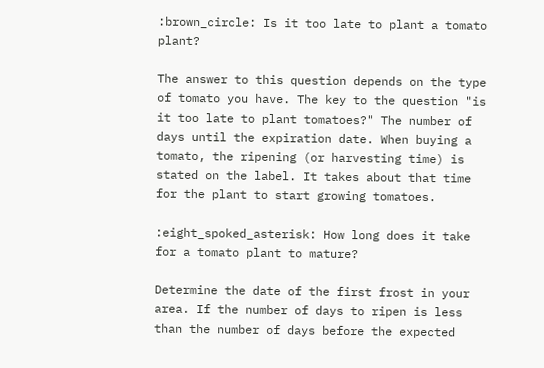:brown_circle: Is it too late to plant a tomato plant?

The answer to this question depends on the type of tomato you have. The key to the question "is it too late to plant tomatoes?" The number of days until the expiration date. When buying a tomato, the ripening (or harvesting time) is stated on the label. It takes about that time for the plant to start growing tomatoes.

:eight_spoked_asterisk: How long does it take for a tomato plant to mature?

Determine the date of the first frost in your area. If the number of days to ripen is less than the number of days before the expected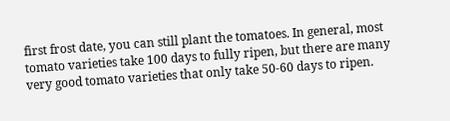first frost date, you can still plant the tomatoes. In general, most tomato varieties take 100 days to fully ripen, but there are many very good tomato varieties that only take 50-60 days to ripen.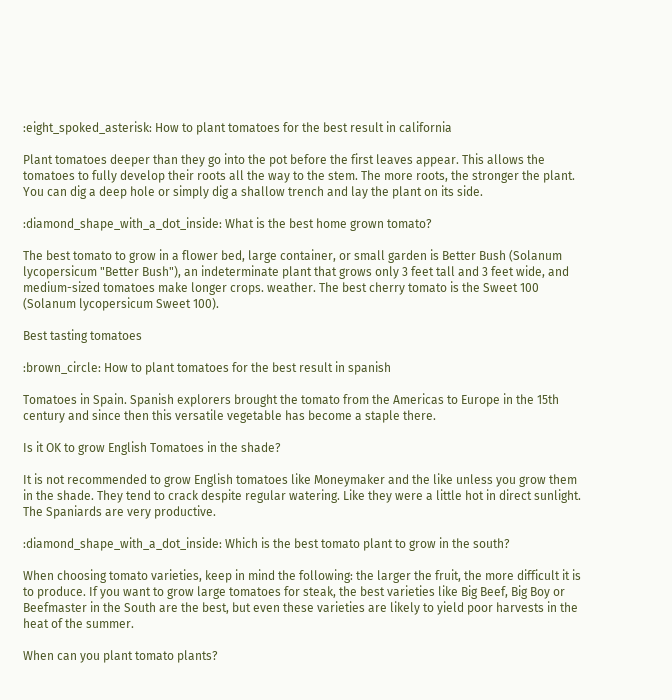:eight_spoked_asterisk: How to plant tomatoes for the best result in california

Plant tomatoes deeper than they go into the pot before the first leaves appear. This allows the tomatoes to fully develop their roots all the way to the stem. The more roots, the stronger the plant. You can dig a deep hole or simply dig a shallow trench and lay the plant on its side.

:diamond_shape_with_a_dot_inside: What is the best home grown tomato?

The best tomato to grow in a flower bed, large container, or small garden is Better Bush (Solanum lycopersicum "Better Bush"), an indeterminate plant that grows only 3 feet tall and 3 feet wide, and medium-sized tomatoes make longer crops. weather. The best cherry tomato is the Sweet 100 (Solanum lycopersicum Sweet 100).

Best tasting tomatoes

:brown_circle: How to plant tomatoes for the best result in spanish

Tomatoes in Spain. Spanish explorers brought the tomato from the Americas to Europe in the 15th century and since then this versatile vegetable has become a staple there.

Is it OK to grow English Tomatoes in the shade?

It is not recommended to grow English tomatoes like Moneymaker and the like unless you grow them in the shade. They tend to crack despite regular watering. Like they were a little hot in direct sunlight. The Spaniards are very productive.

:diamond_shape_with_a_dot_inside: Which is the best tomato plant to grow in the south?

When choosing tomato varieties, keep in mind the following: the larger the fruit, the more difficult it is to produce. If you want to grow large tomatoes for steak, the best varieties like Big Beef, Big Boy or Beefmaster in the South are the best, but even these varieties are likely to yield poor harvests in the heat of the summer.

When can you plant tomato plants?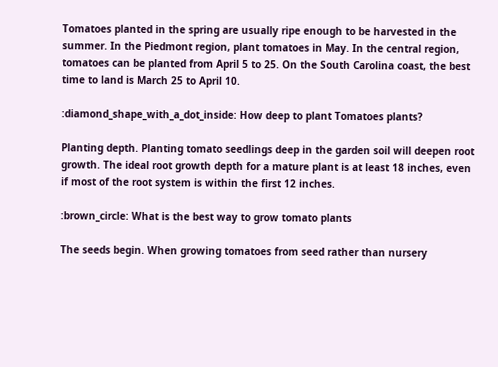Tomatoes planted in the spring are usually ripe enough to be harvested in the summer. In the Piedmont region, plant tomatoes in May. In the central region, tomatoes can be planted from April 5 to 25. On the South Carolina coast, the best time to land is March 25 to April 10.

:diamond_shape_with_a_dot_inside: How deep to plant Tomatoes plants?

Planting depth. Planting tomato seedlings deep in the garden soil will deepen root growth. The ideal root growth depth for a mature plant is at least 18 inches, even if most of the root system is within the first 12 inches.

:brown_circle: What is the best way to grow tomato plants

The seeds begin. When growing tomatoes from seed rather than nursery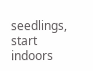seedlings, start indoors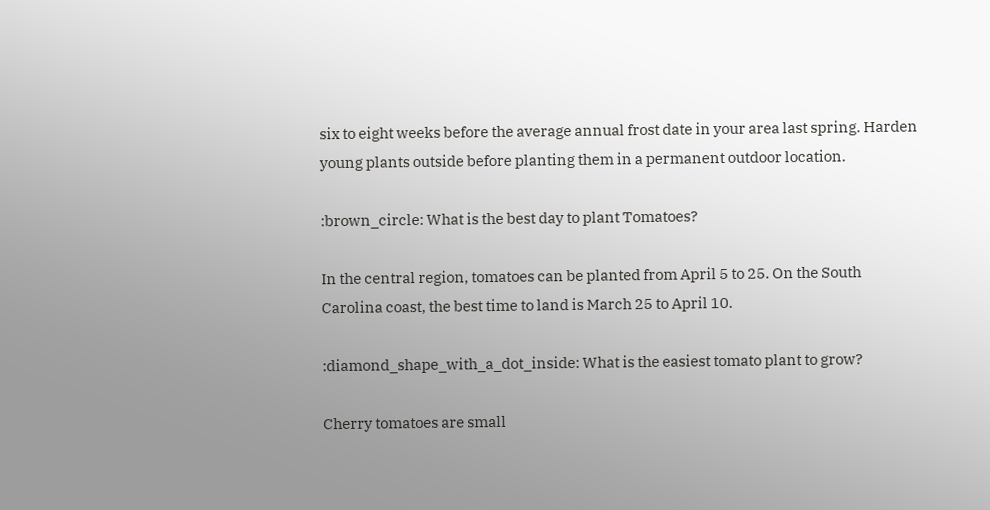six to eight weeks before the average annual frost date in your area last spring. Harden young plants outside before planting them in a permanent outdoor location.

:brown_circle: What is the best day to plant Tomatoes?

In the central region, tomatoes can be planted from April 5 to 25. On the South Carolina coast, the best time to land is March 25 to April 10.

:diamond_shape_with_a_dot_inside: What is the easiest tomato plant to grow?

Cherry tomatoes are small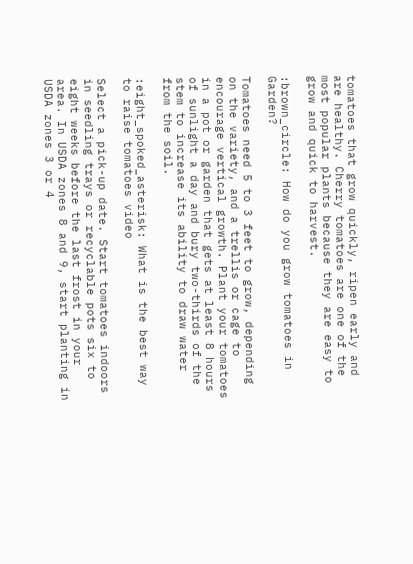tomatoes that grow quickly, ripen early and are healthy. Cherry tomatoes are one of the most popular plants because they are easy to grow and quick to harvest.

:brown_circle: How do you grow tomatoes in Garden?

Tomatoes need 5 to 3 feet to grow, depending on the variety, and a trellis or cage to encourage vertical growth. Plant your tomatoes in a pot or garden that gets at least 8 hours of sunlight a day and bury two-thirds of the stem to increase its ability to draw water from the soil.

:eight_spoked_asterisk: What is the best way to raise tomatoes video

Select a pick-up date. Start tomatoes indoors in seedling trays or recyclable pots six to eight weeks before the last frost in your area. In USDA zones 8 and 9, start planting in USDA zones 3 or 4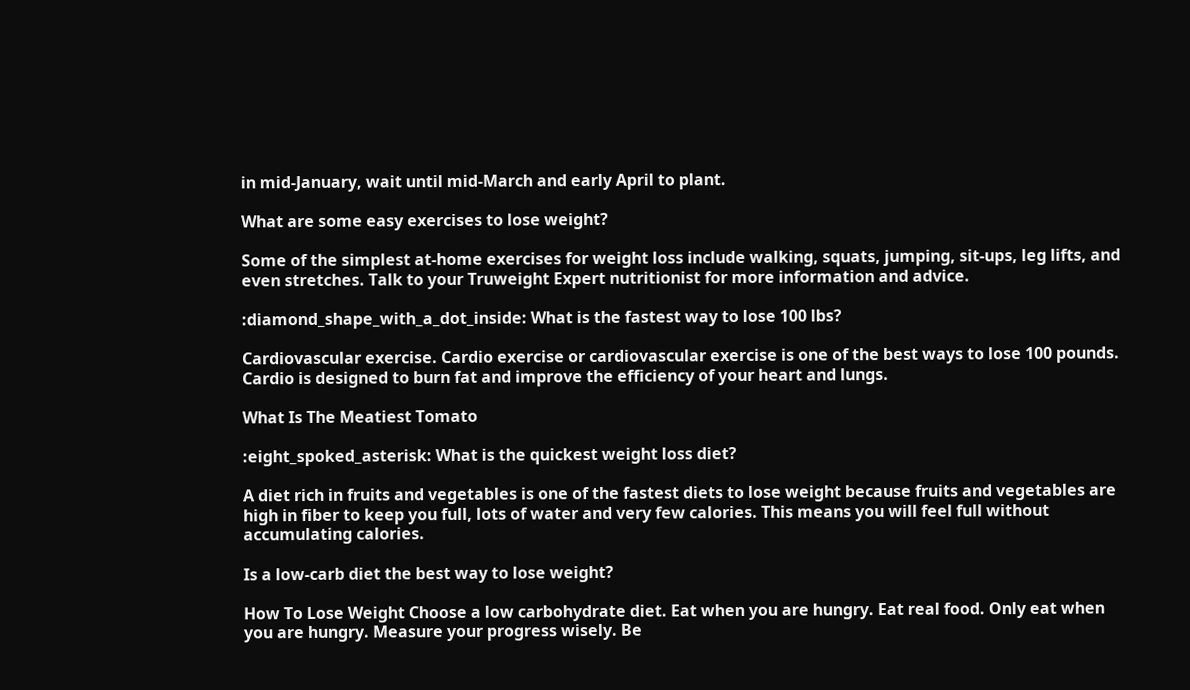in mid-January, wait until mid-March and early April to plant.

What are some easy exercises to lose weight?

Some of the simplest at-home exercises for weight loss include walking, squats, jumping, sit-ups, leg lifts, and even stretches. Talk to your Truweight Expert nutritionist for more information and advice.

:diamond_shape_with_a_dot_inside: What is the fastest way to lose 100 lbs?

Cardiovascular exercise. Cardio exercise or cardiovascular exercise is one of the best ways to lose 100 pounds. Cardio is designed to burn fat and improve the efficiency of your heart and lungs.

What Is The Meatiest Tomato

:eight_spoked_asterisk: What is the quickest weight loss diet?

A diet rich in fruits and vegetables is one of the fastest diets to lose weight because fruits and vegetables are high in fiber to keep you full, lots of water and very few calories. This means you will feel full without accumulating calories.

Is a low-carb diet the best way to lose weight?

How To Lose Weight Choose a low carbohydrate diet. Eat when you are hungry. Eat real food. Only eat when you are hungry. Measure your progress wisely. Be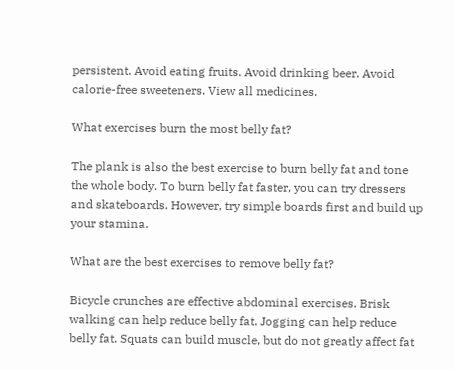persistent. Avoid eating fruits. Avoid drinking beer. Avoid calorie-free sweeteners. View all medicines.

What exercises burn the most belly fat?

The plank is also the best exercise to burn belly fat and tone the whole body. To burn belly fat faster, you can try dressers and skateboards. However, try simple boards first and build up your stamina.

What are the best exercises to remove belly fat?

Bicycle crunches are effective abdominal exercises. Brisk walking can help reduce belly fat. Jogging can help reduce belly fat. Squats can build muscle, but do not greatly affect fat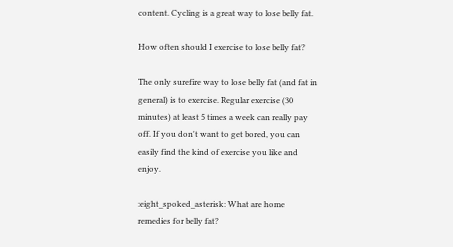content. Cycling is a great way to lose belly fat.

How often should I exercise to lose belly fat?

The only surefire way to lose belly fat (and fat in general) is to exercise. Regular exercise (30 minutes) at least 5 times a week can really pay off. If you don't want to get bored, you can easily find the kind of exercise you like and enjoy.

:eight_spoked_asterisk: What are home remedies for belly fat?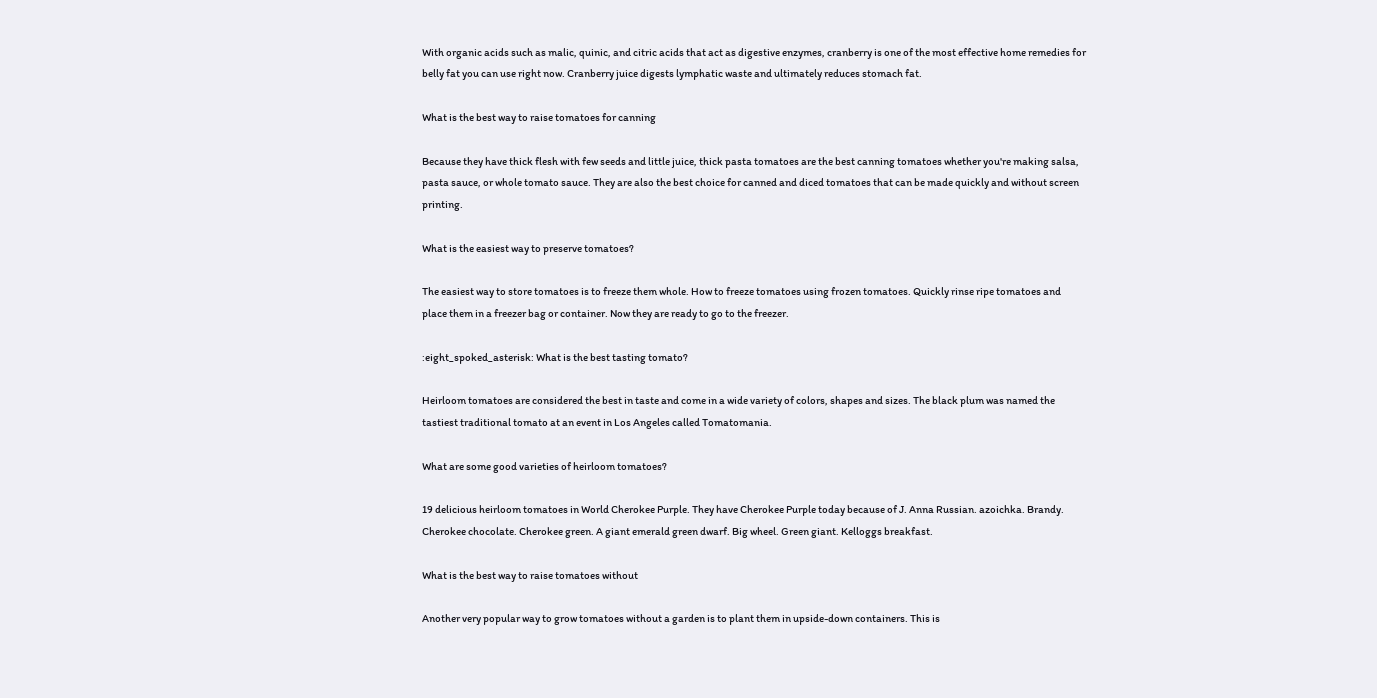With organic acids such as malic, quinic, and citric acids that act as digestive enzymes, cranberry is one of the most effective home remedies for belly fat you can use right now. Cranberry juice digests lymphatic waste and ultimately reduces stomach fat.

What is the best way to raise tomatoes for canning

Because they have thick flesh with few seeds and little juice, thick pasta tomatoes are the best canning tomatoes whether you're making salsa, pasta sauce, or whole tomato sauce. They are also the best choice for canned and diced tomatoes that can be made quickly and without screen printing.

What is the easiest way to preserve tomatoes?

The easiest way to store tomatoes is to freeze them whole. How to freeze tomatoes using frozen tomatoes. Quickly rinse ripe tomatoes and place them in a freezer bag or container. Now they are ready to go to the freezer.

:eight_spoked_asterisk: What is the best tasting tomato?

Heirloom tomatoes are considered the best in taste and come in a wide variety of colors, shapes and sizes. The black plum was named the tastiest traditional tomato at an event in Los Angeles called Tomatomania.

What are some good varieties of heirloom tomatoes?

19 delicious heirloom tomatoes in World Cherokee Purple. They have Cherokee Purple today because of J. Anna Russian. azoichka. Brandy. Cherokee chocolate. Cherokee green. A giant emerald green dwarf. Big wheel. Green giant. Kelloggs breakfast.

What is the best way to raise tomatoes without

Another very popular way to grow tomatoes without a garden is to plant them in upside-down containers. This is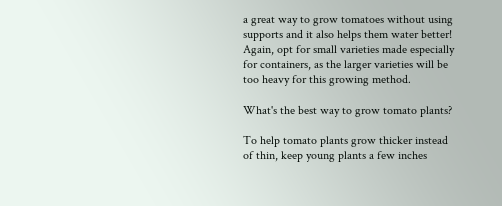a great way to grow tomatoes without using supports and it also helps them water better! Again, opt for small varieties made especially for containers, as the larger varieties will be too heavy for this growing method.

What's the best way to grow tomato plants?

To help tomato plants grow thicker instead of thin, keep young plants a few inches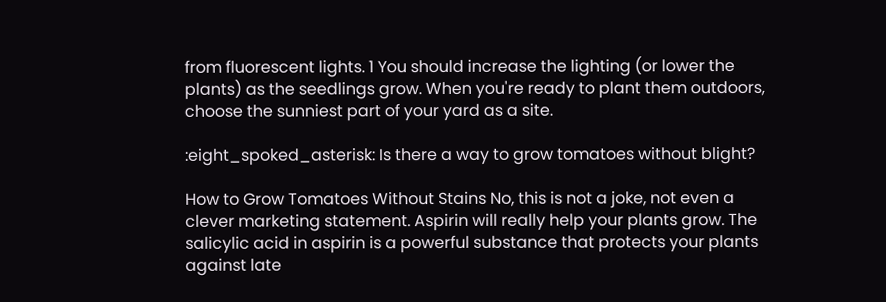from fluorescent lights. 1 You should increase the lighting (or lower the plants) as the seedlings grow. When you're ready to plant them outdoors, choose the sunniest part of your yard as a site.

:eight_spoked_asterisk: Is there a way to grow tomatoes without blight?

How to Grow Tomatoes Without Stains No, this is not a joke, not even a clever marketing statement. Aspirin will really help your plants grow. The salicylic acid in aspirin is a powerful substance that protects your plants against late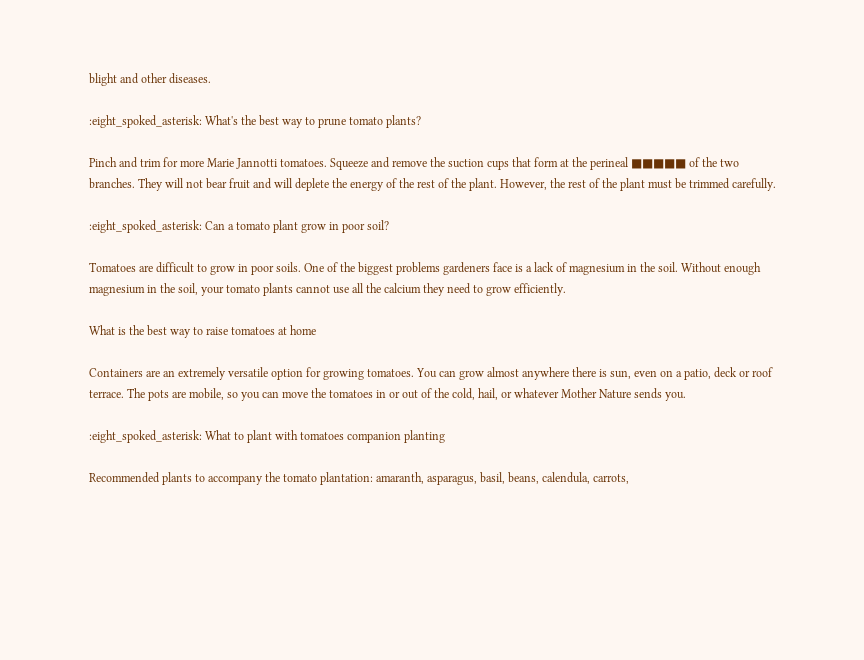blight and other diseases.

:eight_spoked_asterisk: What's the best way to prune tomato plants?

Pinch and trim for more Marie Jannotti tomatoes. Squeeze and remove the suction cups that form at the perineal ■■■■■ of the two branches. They will not bear fruit and will deplete the energy of the rest of the plant. However, the rest of the plant must be trimmed carefully.

:eight_spoked_asterisk: Can a tomato plant grow in poor soil?

Tomatoes are difficult to grow in poor soils. One of the biggest problems gardeners face is a lack of magnesium in the soil. Without enough magnesium in the soil, your tomato plants cannot use all the calcium they need to grow efficiently.

What is the best way to raise tomatoes at home

Containers are an extremely versatile option for growing tomatoes. You can grow almost anywhere there is sun, even on a patio, deck or roof terrace. The pots are mobile, so you can move the tomatoes in or out of the cold, hail, or whatever Mother Nature sends you.

:eight_spoked_asterisk: What to plant with tomatoes companion planting

Recommended plants to accompany the tomato plantation: amaranth, asparagus, basil, beans, calendula, carrots,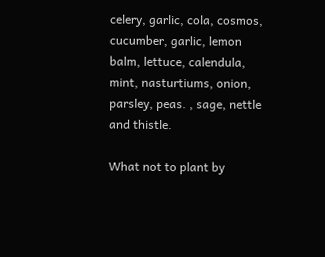celery, garlic, cola, cosmos, cucumber, garlic, lemon balm, lettuce, calendula, mint, nasturtiums, onion, parsley, peas. , sage, nettle and thistle.

What not to plant by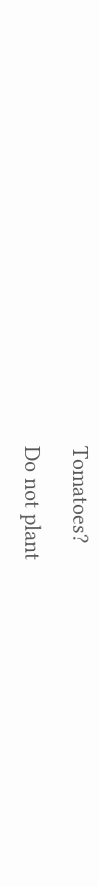Tomatoes?

Do not plant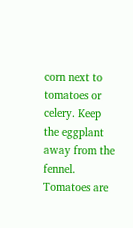corn next to tomatoes or celery. Keep the eggplant away from the fennel. Tomatoes are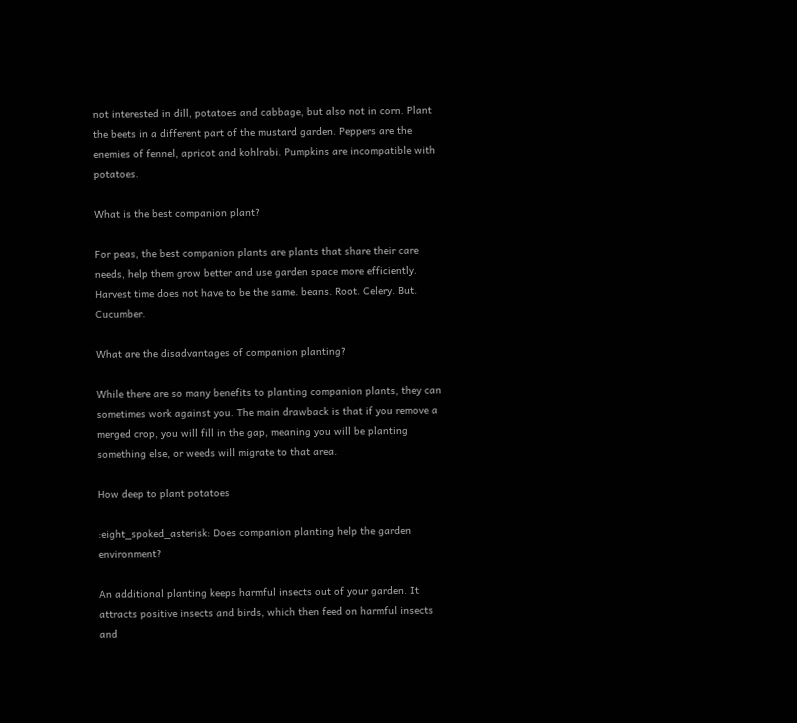not interested in dill, potatoes and cabbage, but also not in corn. Plant the beets in a different part of the mustard garden. Peppers are the enemies of fennel, apricot and kohlrabi. Pumpkins are incompatible with potatoes.

What is the best companion plant?

For peas, the best companion plants are plants that share their care needs, help them grow better and use garden space more efficiently. Harvest time does not have to be the same. beans. Root. Celery. But. Cucumber.

What are the disadvantages of companion planting?

While there are so many benefits to planting companion plants, they can sometimes work against you. The main drawback is that if you remove a merged crop, you will fill in the gap, meaning you will be planting something else, or weeds will migrate to that area.

How deep to plant potatoes

:eight_spoked_asterisk: Does companion planting help the garden environment?

An additional planting keeps harmful insects out of your garden. It attracts positive insects and birds, which then feed on harmful insects and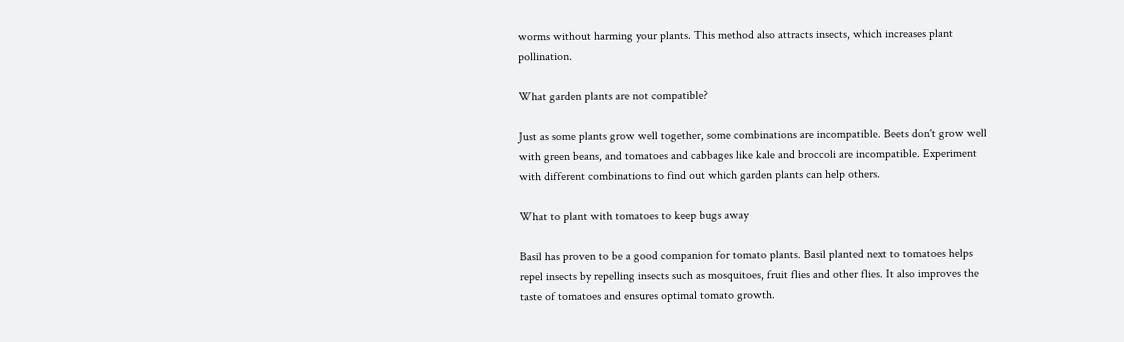worms without harming your plants. This method also attracts insects, which increases plant pollination.

What garden plants are not compatible?

Just as some plants grow well together, some combinations are incompatible. Beets don't grow well with green beans, and tomatoes and cabbages like kale and broccoli are incompatible. Experiment with different combinations to find out which garden plants can help others.

What to plant with tomatoes to keep bugs away

Basil has proven to be a good companion for tomato plants. Basil planted next to tomatoes helps repel insects by repelling insects such as mosquitoes, fruit flies and other flies. It also improves the taste of tomatoes and ensures optimal tomato growth.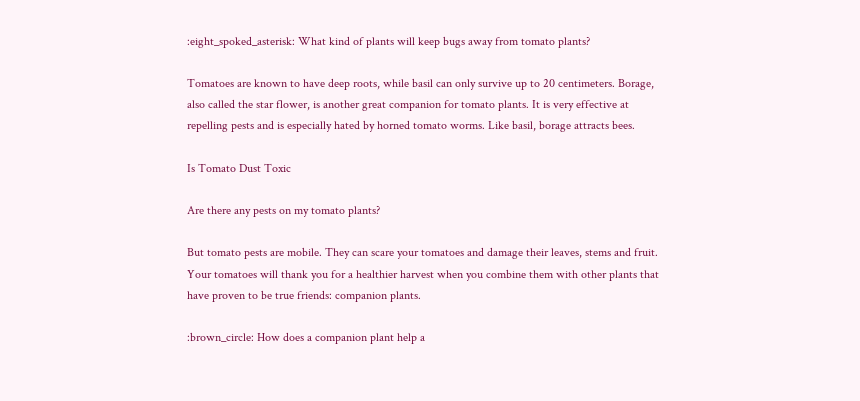:eight_spoked_asterisk: What kind of plants will keep bugs away from tomato plants?

Tomatoes are known to have deep roots, while basil can only survive up to 20 centimeters. Borage, also called the star flower, is another great companion for tomato plants. It is very effective at repelling pests and is especially hated by horned tomato worms. Like basil, borage attracts bees.

Is Tomato Dust Toxic

Are there any pests on my tomato plants?

But tomato pests are mobile. They can scare your tomatoes and damage their leaves, stems and fruit. Your tomatoes will thank you for a healthier harvest when you combine them with other plants that have proven to be true friends: companion plants.

:brown_circle: How does a companion plant help a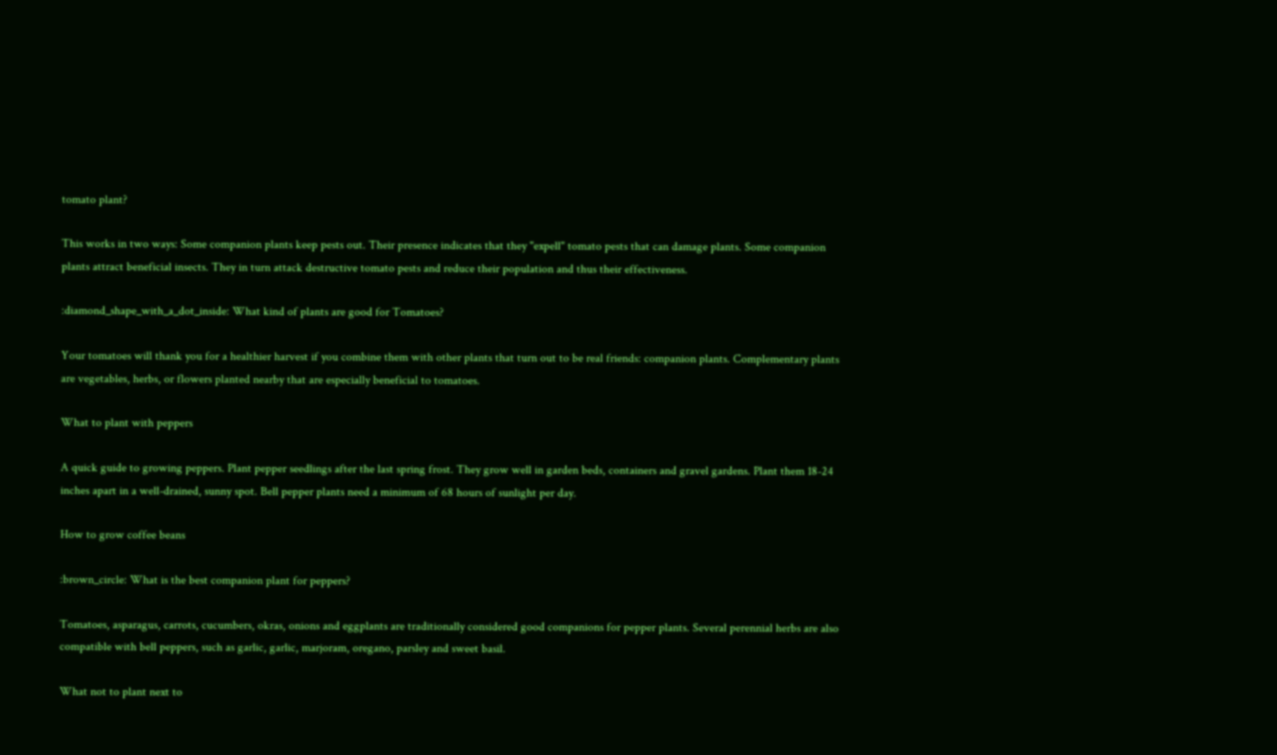tomato plant?

This works in two ways: Some companion plants keep pests out. Their presence indicates that they "expell" tomato pests that can damage plants. Some companion plants attract beneficial insects. They in turn attack destructive tomato pests and reduce their population and thus their effectiveness.

:diamond_shape_with_a_dot_inside: What kind of plants are good for Tomatoes?

Your tomatoes will thank you for a healthier harvest if you combine them with other plants that turn out to be real friends: companion plants. Complementary plants are vegetables, herbs, or flowers planted nearby that are especially beneficial to tomatoes.

What to plant with peppers

A quick guide to growing peppers. Plant pepper seedlings after the last spring frost. They grow well in garden beds, containers and gravel gardens. Plant them 18-24 inches apart in a well-drained, sunny spot. Bell pepper plants need a minimum of 68 hours of sunlight per day.

How to grow coffee beans

:brown_circle: What is the best companion plant for peppers?

Tomatoes, asparagus, carrots, cucumbers, okras, onions and eggplants are traditionally considered good companions for pepper plants. Several perennial herbs are also compatible with bell peppers, such as garlic, garlic, marjoram, oregano, parsley and sweet basil.

What not to plant next to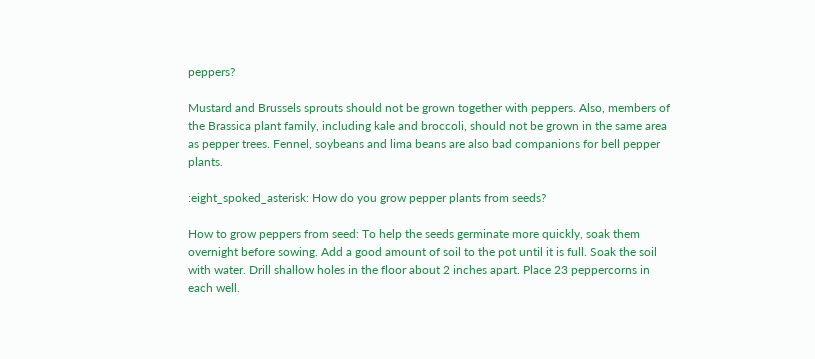peppers?

Mustard and Brussels sprouts should not be grown together with peppers. Also, members of the Brassica plant family, including kale and broccoli, should not be grown in the same area as pepper trees. Fennel, soybeans and lima beans are also bad companions for bell pepper plants.

:eight_spoked_asterisk: How do you grow pepper plants from seeds?

How to grow peppers from seed: To help the seeds germinate more quickly, soak them overnight before sowing. Add a good amount of soil to the pot until it is full. Soak the soil with water. Drill shallow holes in the floor about 2 inches apart. Place 23 peppercorns in each well.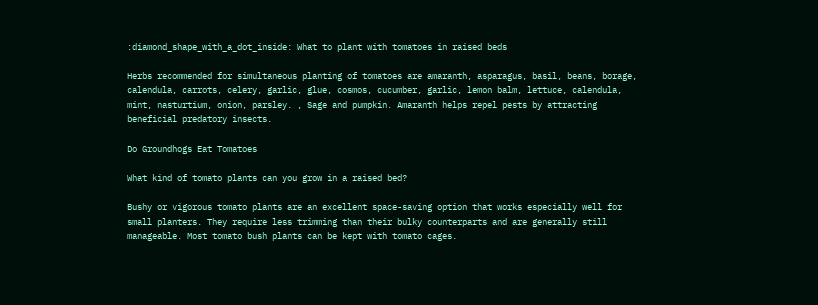:diamond_shape_with_a_dot_inside: What to plant with tomatoes in raised beds

Herbs recommended for simultaneous planting of tomatoes are amaranth, asparagus, basil, beans, borage, calendula, carrots, celery, garlic, glue, cosmos, cucumber, garlic, lemon balm, lettuce, calendula, mint, nasturtium, onion, parsley. , Sage and pumpkin. Amaranth helps repel pests by attracting beneficial predatory insects.

Do Groundhogs Eat Tomatoes

What kind of tomato plants can you grow in a raised bed?

Bushy or vigorous tomato plants are an excellent space-saving option that works especially well for small planters. They require less trimming than their bulky counterparts and are generally still manageable. Most tomato bush plants can be kept with tomato cages.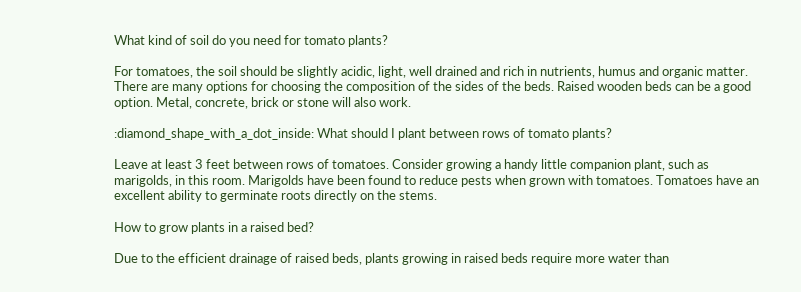What kind of soil do you need for tomato plants?

For tomatoes, the soil should be slightly acidic, light, well drained and rich in nutrients, humus and organic matter. There are many options for choosing the composition of the sides of the beds. Raised wooden beds can be a good option. Metal, concrete, brick or stone will also work.

:diamond_shape_with_a_dot_inside: What should I plant between rows of tomato plants?

Leave at least 3 feet between rows of tomatoes. Consider growing a handy little companion plant, such as marigolds, in this room. Marigolds have been found to reduce pests when grown with tomatoes. Tomatoes have an excellent ability to germinate roots directly on the stems.

How to grow plants in a raised bed?

Due to the efficient drainage of raised beds, plants growing in raised beds require more water than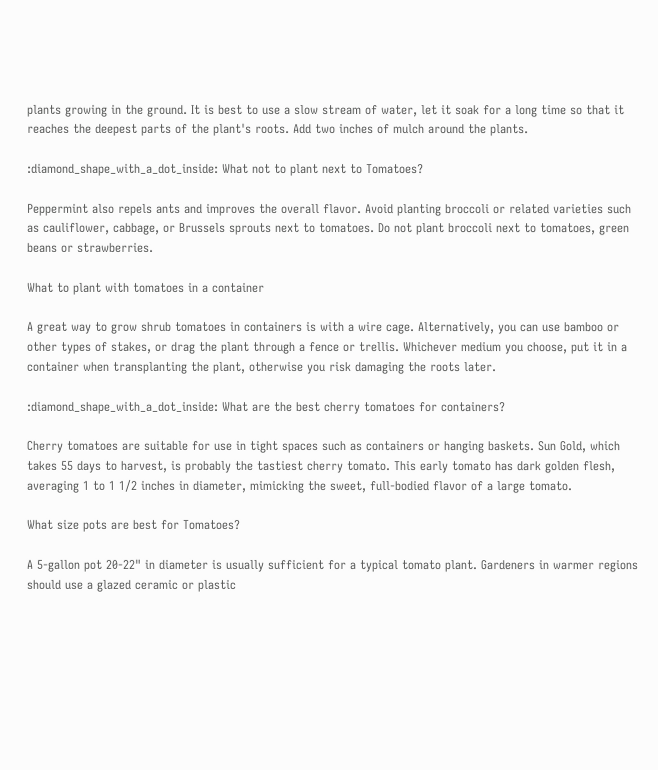plants growing in the ground. It is best to use a slow stream of water, let it soak for a long time so that it reaches the deepest parts of the plant's roots. Add two inches of mulch around the plants.

:diamond_shape_with_a_dot_inside: What not to plant next to Tomatoes?

Peppermint also repels ants and improves the overall flavor. Avoid planting broccoli or related varieties such as cauliflower, cabbage, or Brussels sprouts next to tomatoes. Do not plant broccoli next to tomatoes, green beans or strawberries.

What to plant with tomatoes in a container

A great way to grow shrub tomatoes in containers is with a wire cage. Alternatively, you can use bamboo or other types of stakes, or drag the plant through a fence or trellis. Whichever medium you choose, put it in a container when transplanting the plant, otherwise you risk damaging the roots later.

:diamond_shape_with_a_dot_inside: What are the best cherry tomatoes for containers?

Cherry tomatoes are suitable for use in tight spaces such as containers or hanging baskets. Sun Gold, which takes 55 days to harvest, is probably the tastiest cherry tomato. This early tomato has dark golden flesh, averaging 1 to 1 1/2 inches in diameter, mimicking the sweet, full-bodied flavor of a large tomato.

What size pots are best for Tomatoes?

A 5-gallon pot 20-22" in diameter is usually sufficient for a typical tomato plant. Gardeners in warmer regions should use a glazed ceramic or plastic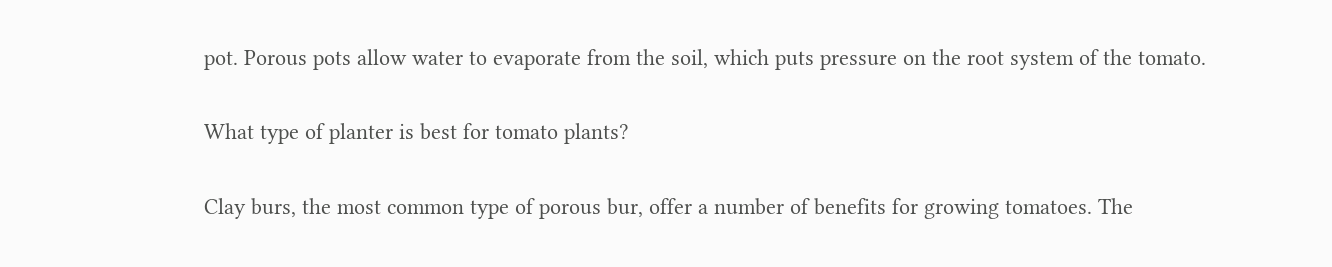pot. Porous pots allow water to evaporate from the soil, which puts pressure on the root system of the tomato.

What type of planter is best for tomato plants?

Clay burs, the most common type of porous bur, offer a number of benefits for growing tomatoes. The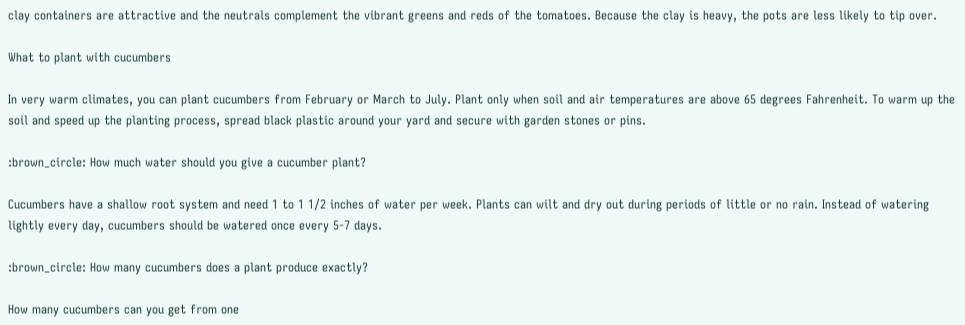clay containers are attractive and the neutrals complement the vibrant greens and reds of the tomatoes. Because the clay is heavy, the pots are less likely to tip over.

What to plant with cucumbers

In very warm climates, you can plant cucumbers from February or March to July. Plant only when soil and air temperatures are above 65 degrees Fahrenheit. To warm up the soil and speed up the planting process, spread black plastic around your yard and secure with garden stones or pins.

:brown_circle: How much water should you give a cucumber plant?

Cucumbers have a shallow root system and need 1 to 1 1/2 inches of water per week. Plants can wilt and dry out during periods of little or no rain. Instead of watering lightly every day, cucumbers should be watered once every 5-7 days.

:brown_circle: How many cucumbers does a plant produce exactly?

How many cucumbers can you get from one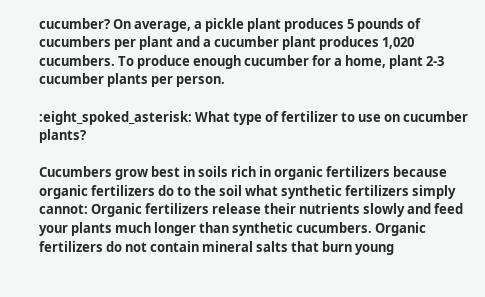cucumber? On average, a pickle plant produces 5 pounds of cucumbers per plant and a cucumber plant produces 1,020 cucumbers. To produce enough cucumber for a home, plant 2-3 cucumber plants per person.

:eight_spoked_asterisk: What type of fertilizer to use on cucumber plants?

Cucumbers grow best in soils rich in organic fertilizers because organic fertilizers do to the soil what synthetic fertilizers simply cannot: Organic fertilizers release their nutrients slowly and feed your plants much longer than synthetic cucumbers. Organic fertilizers do not contain mineral salts that burn young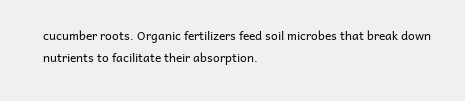cucumber roots. Organic fertilizers feed soil microbes that break down nutrients to facilitate their absorption.